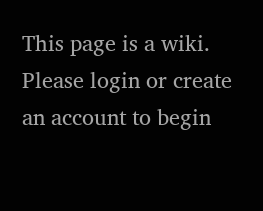This page is a wiki. Please login or create an account to begin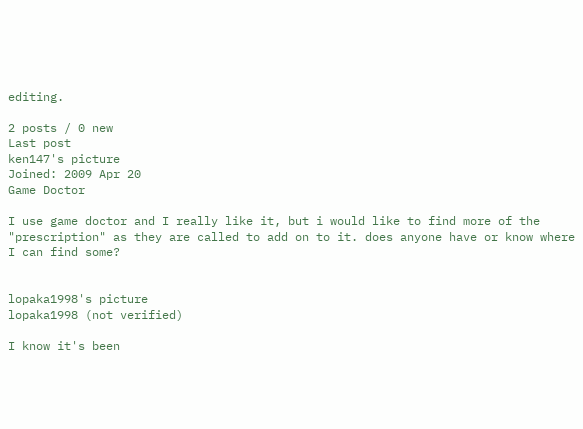editing.

2 posts / 0 new
Last post
ken147's picture
Joined: 2009 Apr 20
Game Doctor

I use game doctor and I really like it, but i would like to find more of the "prescription" as they are called to add on to it. does anyone have or know where I can find some?


lopaka1998's picture
lopaka1998 (not verified)

I know it's been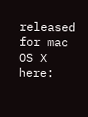released for mac OS X here: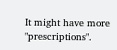It might have more "prescriptions".